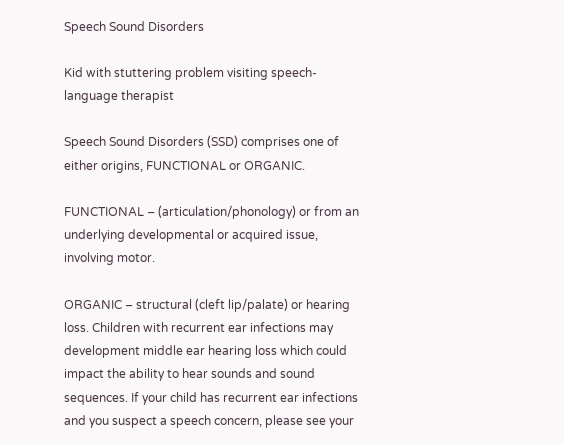Speech Sound Disorders

Kid with stuttering problem visiting speech-language therapist

Speech Sound Disorders (SSD) comprises one of either origins, FUNCTIONAL or ORGANIC.

FUNCTIONAL – (articulation/phonology) or from an underlying developmental or acquired issue, involving motor.

ORGANIC – structural (cleft lip/palate) or hearing loss. Children with recurrent ear infections may development middle ear hearing loss which could impact the ability to hear sounds and sound sequences. If your child has recurrent ear infections and you suspect a speech concern, please see your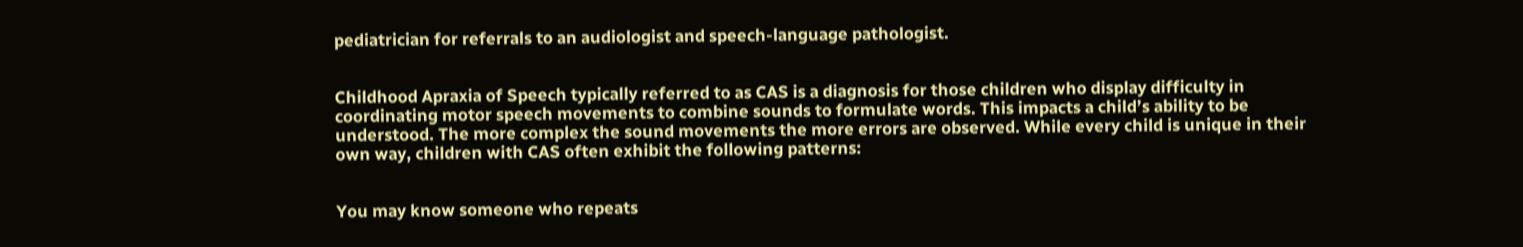pediatrician for referrals to an audiologist and speech-language pathologist.


Childhood Apraxia of Speech typically referred to as CAS is a diagnosis for those children who display difficulty in coordinating motor speech movements to combine sounds to formulate words. This impacts a child’s ability to be understood. The more complex the sound movements the more errors are observed. While every child is unique in their own way, children with CAS often exhibit the following patterns:


You may know someone who repeats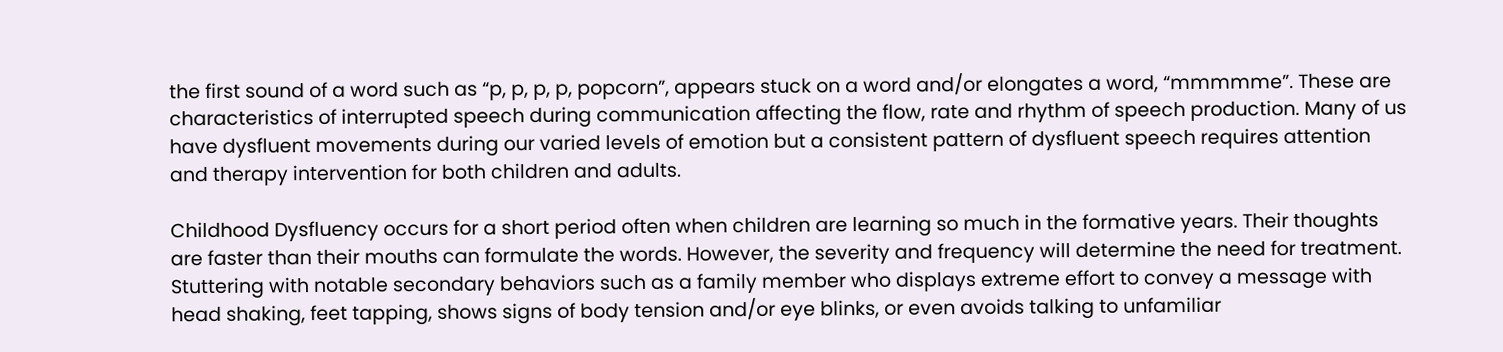the first sound of a word such as “p, p, p, p, popcorn”, appears stuck on a word and/or elongates a word, “mmmmme”. These are characteristics of interrupted speech during communication affecting the flow, rate and rhythm of speech production. Many of us have dysfluent movements during our varied levels of emotion but a consistent pattern of dysfluent speech requires attention and therapy intervention for both children and adults.

Childhood Dysfluency occurs for a short period often when children are learning so much in the formative years. Their thoughts are faster than their mouths can formulate the words. However, the severity and frequency will determine the need for treatment. Stuttering with notable secondary behaviors such as a family member who displays extreme effort to convey a message with head shaking, feet tapping, shows signs of body tension and/or eye blinks, or even avoids talking to unfamiliar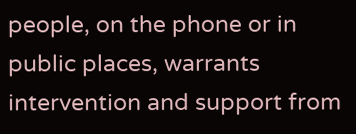people, on the phone or in public places, warrants intervention and support from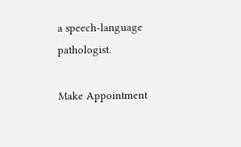a speech-language pathologist.

Make Appointment